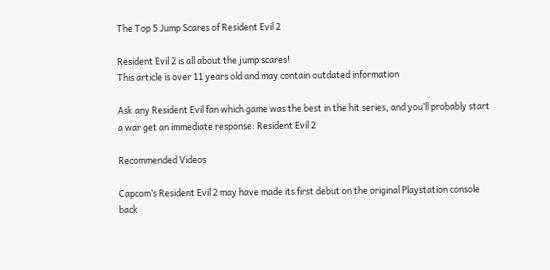The Top 5 Jump Scares of Resident Evil 2

Resident Evil 2 is all about the jump scares!
This article is over 11 years old and may contain outdated information

Ask any Resident Evil fan which game was the best in the hit series, and you’ll probably start a war get an immediate response: Resident Evil 2

Recommended Videos

Capcom’s Resident Evil 2 may have made its first debut on the original Playstation console back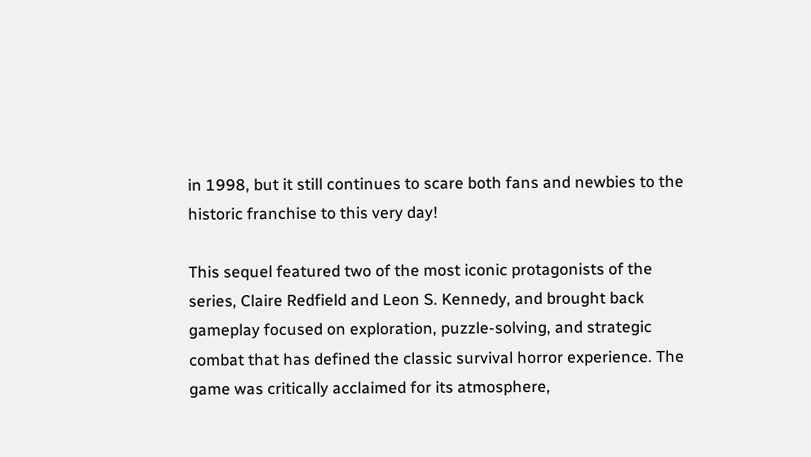in 1998, but it still continues to scare both fans and newbies to the historic franchise to this very day!

This sequel featured two of the most iconic protagonists of the series, Claire Redfield and Leon S. Kennedy, and brought back gameplay focused on exploration, puzzle-solving, and strategic combat that has defined the classic survival horror experience. The game was critically acclaimed for its atmosphere,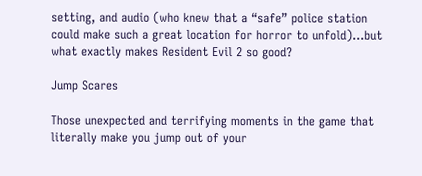setting, and audio (who knew that a “safe” police station could make such a great location for horror to unfold)…but what exactly makes Resident Evil 2 so good?

Jump Scares

Those unexpected and terrifying moments in the game that literally make you jump out of your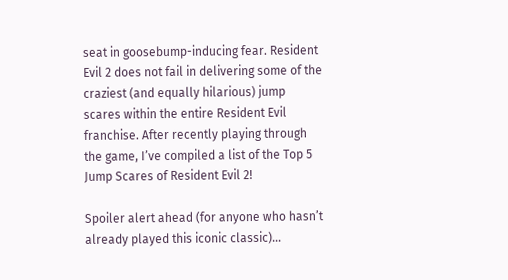seat in goosebump-inducing fear. Resident Evil 2 does not fail in delivering some of the craziest (and equally hilarious) jump scares within the entire Resident Evil franchise. After recently playing through the game, I’ve compiled a list of the Top 5 Jump Scares of Resident Evil 2!

Spoiler alert ahead (for anyone who hasn’t already played this iconic classic)…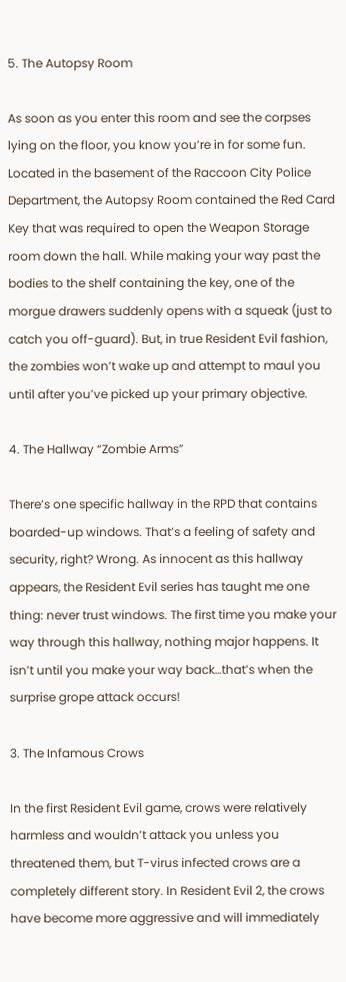5. The Autopsy Room

As soon as you enter this room and see the corpses lying on the floor, you know you’re in for some fun.  Located in the basement of the Raccoon City Police Department, the Autopsy Room contained the Red Card Key that was required to open the Weapon Storage room down the hall. While making your way past the bodies to the shelf containing the key, one of the morgue drawers suddenly opens with a squeak (just to catch you off-guard). But, in true Resident Evil fashion, the zombies won’t wake up and attempt to maul you until after you’ve picked up your primary objective.

4. The Hallway “Zombie Arms”

There’s one specific hallway in the RPD that contains boarded-up windows. That’s a feeling of safety and security, right? Wrong. As innocent as this hallway appears, the Resident Evil series has taught me one thing: never trust windows. The first time you make your way through this hallway, nothing major happens. It isn’t until you make your way back…that’s when the surprise grope attack occurs!

3. The Infamous Crows

In the first Resident Evil game, crows were relatively harmless and wouldn’t attack you unless you threatened them, but T-virus infected crows are a completely different story. In Resident Evil 2, the crows have become more aggressive and will immediately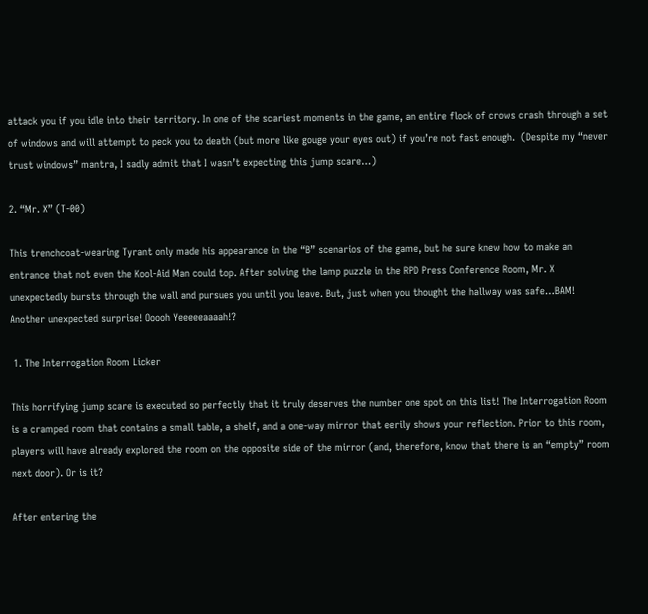attack you if you idle into their territory. In one of the scariest moments in the game, an entire flock of crows crash through a set of windows and will attempt to peck you to death (but more like gouge your eyes out) if you’re not fast enough.  (Despite my “never trust windows” mantra, I sadly admit that I wasn’t expecting this jump scare…)

2. “Mr. X” (T-00)

This trenchcoat-wearing Tyrant only made his appearance in the “B” scenarios of the game, but he sure knew how to make an entrance that not even the Kool-Aid Man could top. After solving the lamp puzzle in the RPD Press Conference Room, Mr. X unexpectedly bursts through the wall and pursues you until you leave. But, just when you thought the hallway was safe…BAM! Another unexpected surprise! Ooooh Yeeeeeaaaah!?

 1. The Interrogation Room Licker

This horrifying jump scare is executed so perfectly that it truly deserves the number one spot on this list! The Interrogation Room is a cramped room that contains a small table, a shelf, and a one-way mirror that eerily shows your reflection. Prior to this room, players will have already explored the room on the opposite side of the mirror (and, therefore, know that there is an “empty” room next door). Or is it?

After entering the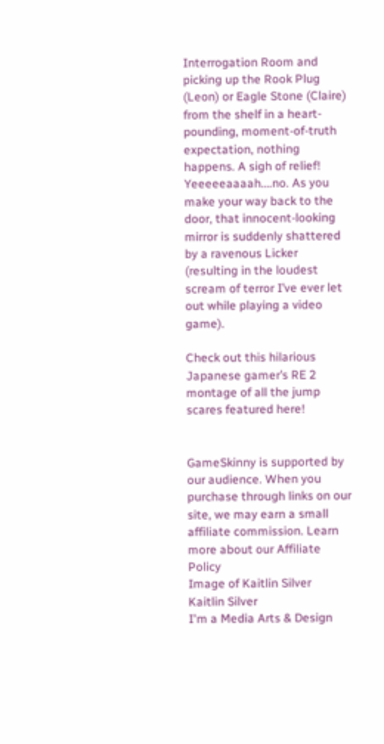Interrogation Room and picking up the Rook Plug (Leon) or Eagle Stone (Claire) from the shelf in a heart-pounding, moment-of-truth expectation, nothing happens. A sigh of relief! Yeeeeeaaaah….no. As you make your way back to the door, that innocent-looking mirror is suddenly shattered by a ravenous Licker (resulting in the loudest scream of terror I’ve ever let out while playing a video game).

Check out this hilarious Japanese gamer’s RE 2 montage of all the jump scares featured here!


GameSkinny is supported by our audience. When you purchase through links on our site, we may earn a small affiliate commission. Learn more about our Affiliate Policy
Image of Kaitlin Silver
Kaitlin Silver
I'm a Media Arts & Design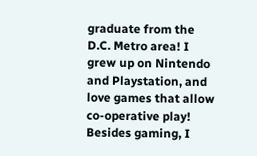graduate from the D.C. Metro area! I grew up on Nintendo and Playstation, and love games that allow co-operative play! Besides gaming, I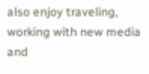also enjoy traveling, working with new media and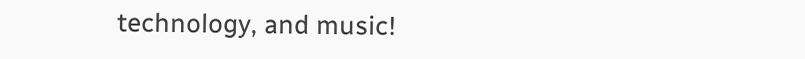technology, and music!